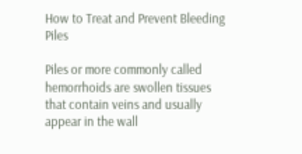How to Treat and Prevent Bleeding Piles

Piles or more commonly called hemorrhoids are swollen tissues that contain veins and usually appear in the wall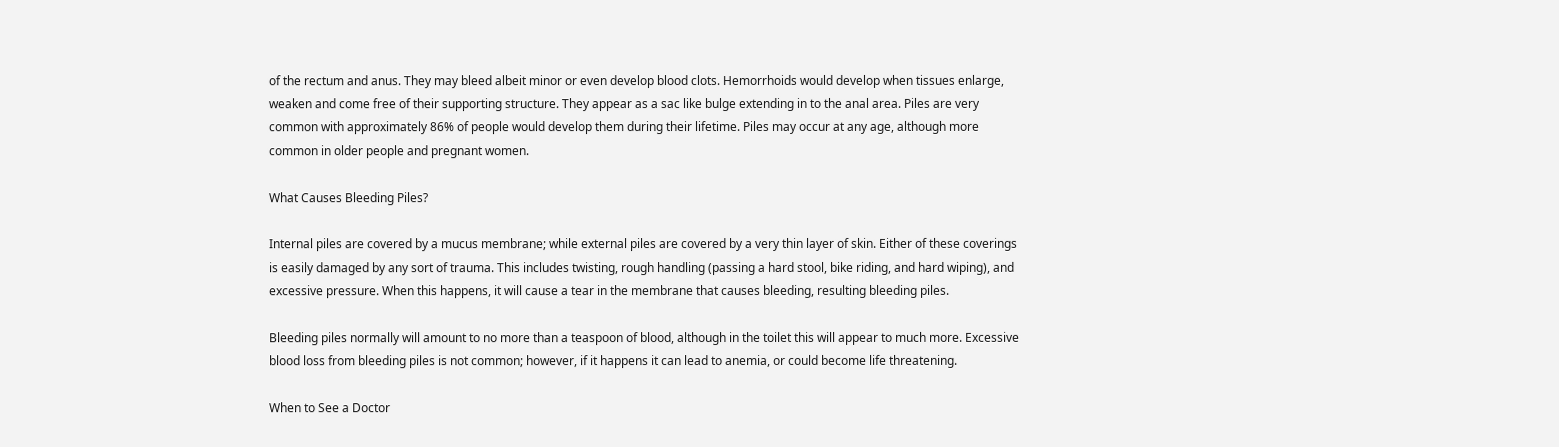of the rectum and anus. They may bleed albeit minor or even develop blood clots. Hemorrhoids would develop when tissues enlarge, weaken and come free of their supporting structure. They appear as a sac like bulge extending in to the anal area. Piles are very common with approximately 86% of people would develop them during their lifetime. Piles may occur at any age, although more common in older people and pregnant women.

What Causes Bleeding Piles?

Internal piles are covered by a mucus membrane; while external piles are covered by a very thin layer of skin. Either of these coverings is easily damaged by any sort of trauma. This includes twisting, rough handling (passing a hard stool, bike riding, and hard wiping), and excessive pressure. When this happens, it will cause a tear in the membrane that causes bleeding, resulting bleeding piles.

Bleeding piles normally will amount to no more than a teaspoon of blood, although in the toilet this will appear to much more. Excessive blood loss from bleeding piles is not common; however, if it happens it can lead to anemia, or could become life threatening.

When to See a Doctor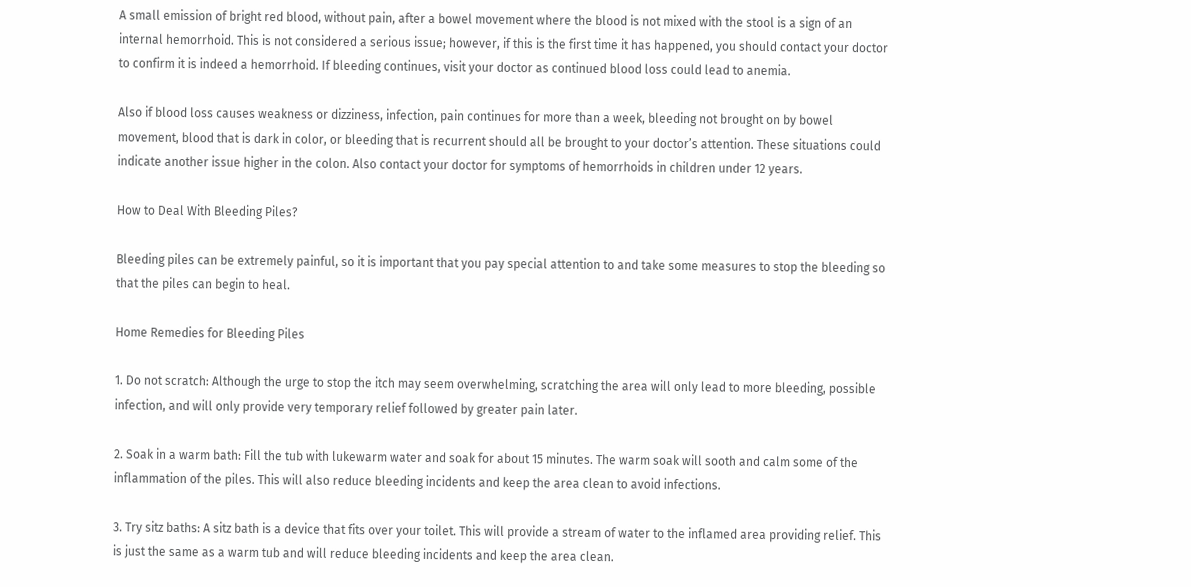A small emission of bright red blood, without pain, after a bowel movement where the blood is not mixed with the stool is a sign of an internal hemorrhoid. This is not considered a serious issue; however, if this is the first time it has happened, you should contact your doctor to confirm it is indeed a hemorrhoid. If bleeding continues, visit your doctor as continued blood loss could lead to anemia.

Also if blood loss causes weakness or dizziness, infection, pain continues for more than a week, bleeding not brought on by bowel movement, blood that is dark in color, or bleeding that is recurrent should all be brought to your doctor’s attention. These situations could indicate another issue higher in the colon. Also contact your doctor for symptoms of hemorrhoids in children under 12 years.

How to Deal With Bleeding Piles?

Bleeding piles can be extremely painful, so it is important that you pay special attention to and take some measures to stop the bleeding so that the piles can begin to heal.

Home Remedies for Bleeding Piles

1. Do not scratch: Although the urge to stop the itch may seem overwhelming, scratching the area will only lead to more bleeding, possible infection, and will only provide very temporary relief followed by greater pain later.

2. Soak in a warm bath: Fill the tub with lukewarm water and soak for about 15 minutes. The warm soak will sooth and calm some of the inflammation of the piles. This will also reduce bleeding incidents and keep the area clean to avoid infections.

3. Try sitz baths: A sitz bath is a device that fits over your toilet. This will provide a stream of water to the inflamed area providing relief. This is just the same as a warm tub and will reduce bleeding incidents and keep the area clean.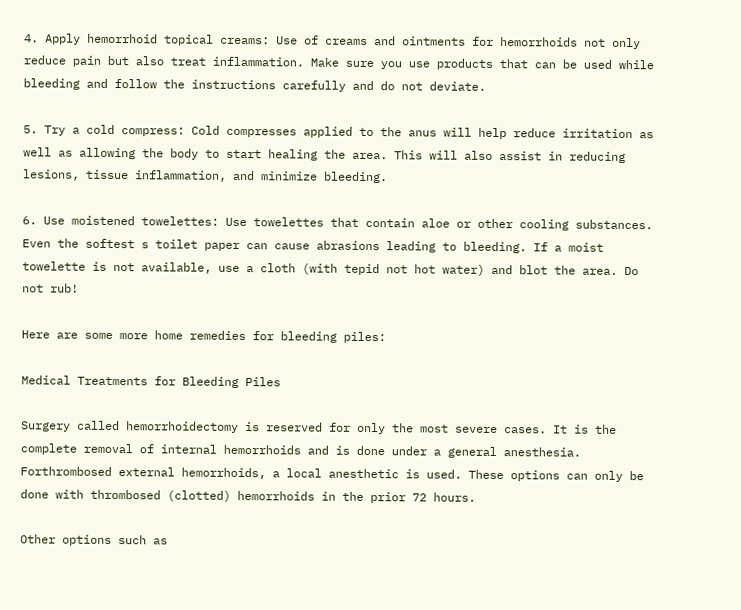4. Apply hemorrhoid topical creams: Use of creams and ointments for hemorrhoids not only reduce pain but also treat inflammation. Make sure you use products that can be used while bleeding and follow the instructions carefully and do not deviate.

5. Try a cold compress: Cold compresses applied to the anus will help reduce irritation as well as allowing the body to start healing the area. This will also assist in reducing lesions, tissue inflammation, and minimize bleeding.

6. Use moistened towelettes: Use towelettes that contain aloe or other cooling substances. Even the softest s toilet paper can cause abrasions leading to bleeding. If a moist towelette is not available, use a cloth (with tepid not hot water) and blot the area. Do not rub!

Here are some more home remedies for bleeding piles:

Medical Treatments for Bleeding Piles

Surgery called hemorrhoidectomy is reserved for only the most severe cases. It is the complete removal of internal hemorrhoids and is done under a general anesthesia. Forthrombosed external hemorrhoids, a local anesthetic is used. These options can only be done with thrombosed (clotted) hemorrhoids in the prior 72 hours.

Other options such as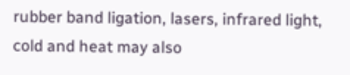rubber band ligation, lasers, infrared light, cold and heat may also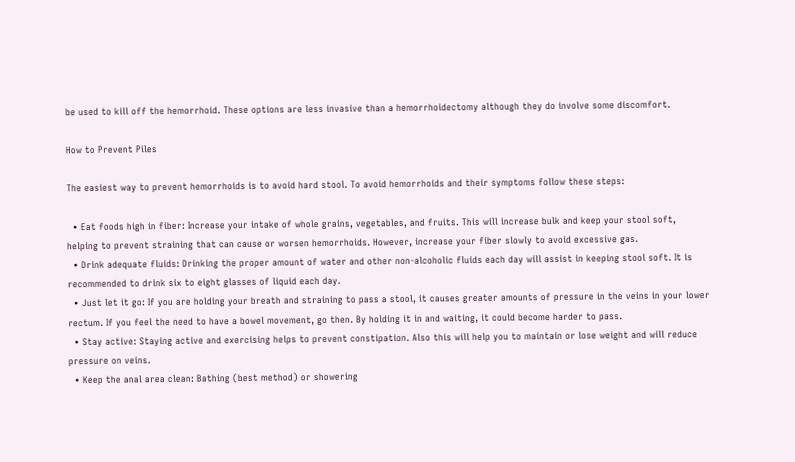be used to kill off the hemorrhoid. These options are less invasive than a hemorrhoidectomy although they do involve some discomfort.

How to Prevent Piles

The easiest way to prevent hemorrhoids is to avoid hard stool. To avoid hemorrhoids and their symptoms follow these steps:

  • Eat foods high in fiber: Increase your intake of whole grains, vegetables, and fruits. This will increase bulk and keep your stool soft, helping to prevent straining that can cause or worsen hemorrhoids. However, increase your fiber slowly to avoid excessive gas.
  • Drink adequate fluids: Drinking the proper amount of water and other non-alcoholic fluids each day will assist in keeping stool soft. It is recommended to drink six to eight glasses of liquid each day.
  • Just let it go: If you are holding your breath and straining to pass a stool, it causes greater amounts of pressure in the veins in your lower rectum. If you feel the need to have a bowel movement, go then. By holding it in and waiting, it could become harder to pass.
  • Stay active: Staying active and exercising helps to prevent constipation. Also this will help you to maintain or lose weight and will reduce pressure on veins.
  • Keep the anal area clean: Bathing (best method) or showering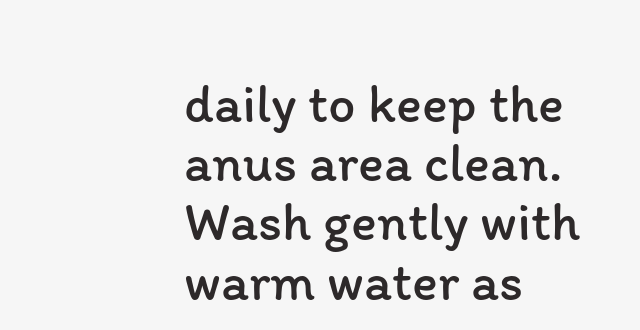daily to keep the anus area clean. Wash gently with warm water as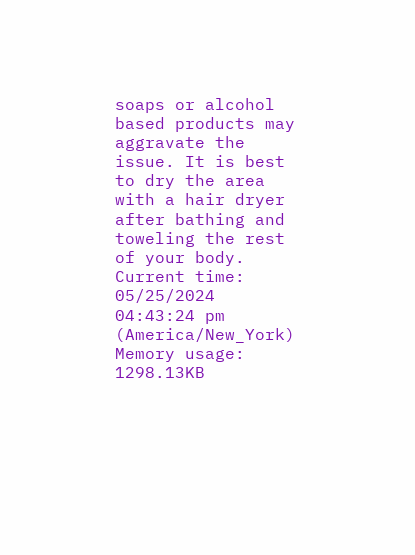soaps or alcohol based products may aggravate the issue. It is best to dry the area with a hair dryer after bathing and toweling the rest of your body.
Current time: 05/25/2024 04:43:24 pm (America/New_York) Memory usage: 1298.13KB